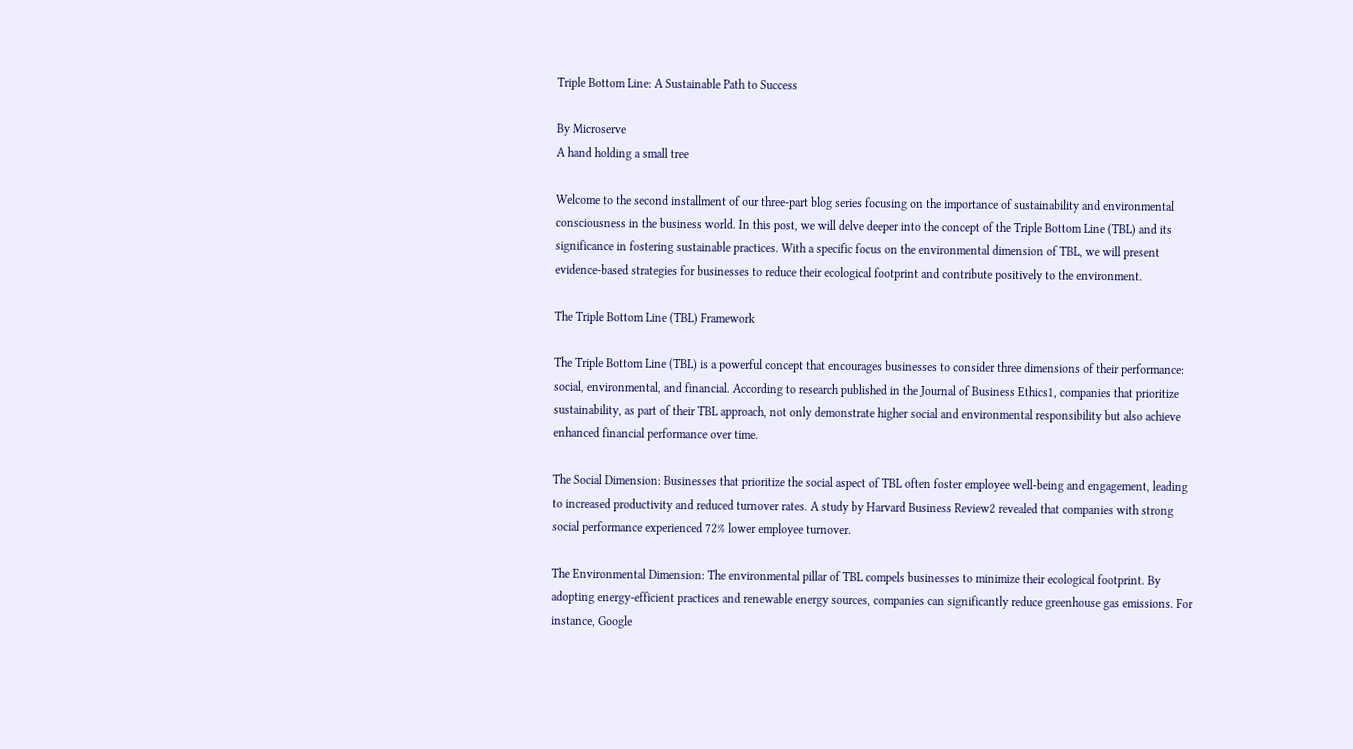Triple Bottom Line: A Sustainable Path to Success

By Microserve
A hand holding a small tree

Welcome to the second installment of our three-part blog series focusing on the importance of sustainability and environmental consciousness in the business world. In this post, we will delve deeper into the concept of the Triple Bottom Line (TBL) and its significance in fostering sustainable practices. With a specific focus on the environmental dimension of TBL, we will present evidence-based strategies for businesses to reduce their ecological footprint and contribute positively to the environment.

The Triple Bottom Line (TBL) Framework

The Triple Bottom Line (TBL) is a powerful concept that encourages businesses to consider three dimensions of their performance: social, environmental, and financial. According to research published in the Journal of Business Ethics1, companies that prioritize sustainability, as part of their TBL approach, not only demonstrate higher social and environmental responsibility but also achieve enhanced financial performance over time.

The Social Dimension: Businesses that prioritize the social aspect of TBL often foster employee well-being and engagement, leading to increased productivity and reduced turnover rates. A study by Harvard Business Review2 revealed that companies with strong social performance experienced 72% lower employee turnover.

The Environmental Dimension: The environmental pillar of TBL compels businesses to minimize their ecological footprint. By adopting energy-efficient practices and renewable energy sources, companies can significantly reduce greenhouse gas emissions. For instance, Google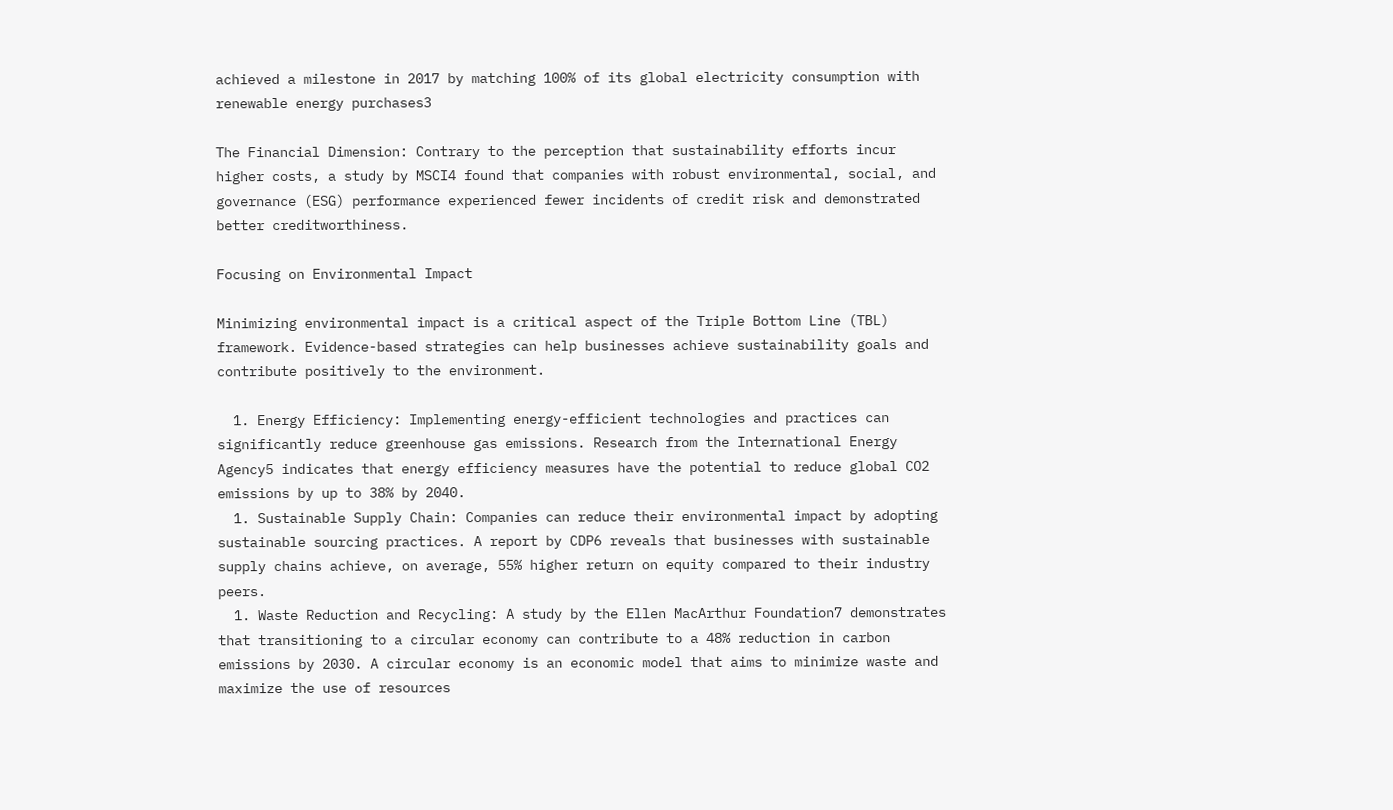achieved a milestone in 2017 by matching 100% of its global electricity consumption with renewable energy purchases3

The Financial Dimension: Contrary to the perception that sustainability efforts incur higher costs, a study by MSCI4 found that companies with robust environmental, social, and governance (ESG) performance experienced fewer incidents of credit risk and demonstrated better creditworthiness.

Focusing on Environmental Impact

Minimizing environmental impact is a critical aspect of the Triple Bottom Line (TBL) framework. Evidence-based strategies can help businesses achieve sustainability goals and contribute positively to the environment.

  1. Energy Efficiency: Implementing energy-efficient technologies and practices can significantly reduce greenhouse gas emissions. Research from the International Energy Agency5 indicates that energy efficiency measures have the potential to reduce global CO2 emissions by up to 38% by 2040.
  1. Sustainable Supply Chain: Companies can reduce their environmental impact by adopting sustainable sourcing practices. A report by CDP6 reveals that businesses with sustainable supply chains achieve, on average, 55% higher return on equity compared to their industry peers.
  1. Waste Reduction and Recycling: A study by the Ellen MacArthur Foundation7 demonstrates that transitioning to a circular economy can contribute to a 48% reduction in carbon emissions by 2030. A circular economy is an economic model that aims to minimize waste and maximize the use of resources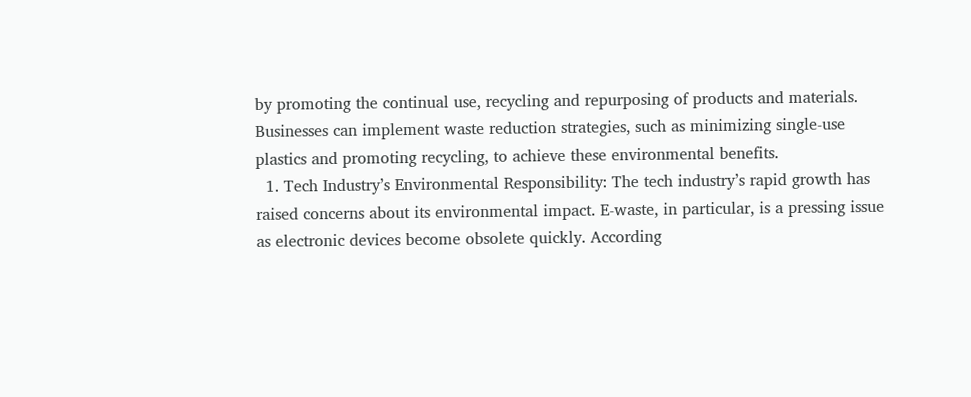by promoting the continual use, recycling and repurposing of products and materials. Businesses can implement waste reduction strategies, such as minimizing single-use plastics and promoting recycling, to achieve these environmental benefits.
  1. Tech Industry’s Environmental Responsibility: The tech industry’s rapid growth has raised concerns about its environmental impact. E-waste, in particular, is a pressing issue as electronic devices become obsolete quickly. According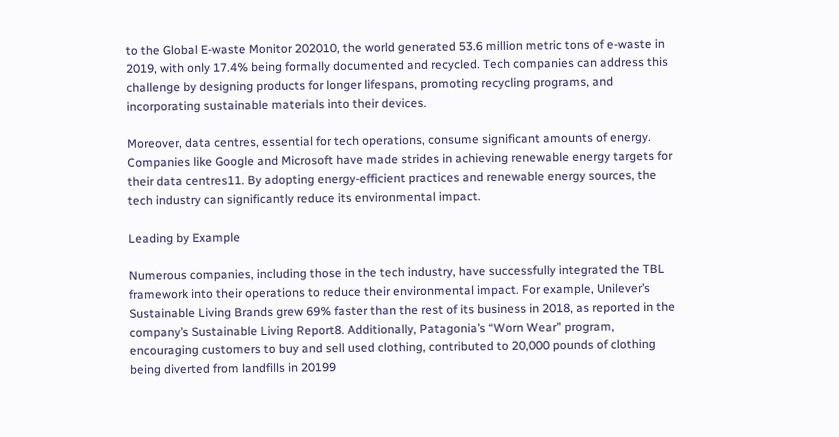to the Global E-waste Monitor 202010, the world generated 53.6 million metric tons of e-waste in 2019, with only 17.4% being formally documented and recycled. Tech companies can address this challenge by designing products for longer lifespans, promoting recycling programs, and incorporating sustainable materials into their devices.

Moreover, data centres, essential for tech operations, consume significant amounts of energy. Companies like Google and Microsoft have made strides in achieving renewable energy targets for their data centres11. By adopting energy-efficient practices and renewable energy sources, the tech industry can significantly reduce its environmental impact.

Leading by Example

Numerous companies, including those in the tech industry, have successfully integrated the TBL framework into their operations to reduce their environmental impact. For example, Unilever’s Sustainable Living Brands grew 69% faster than the rest of its business in 2018, as reported in the company’s Sustainable Living Report8. Additionally, Patagonia’s “Worn Wear” program, encouraging customers to buy and sell used clothing, contributed to 20,000 pounds of clothing being diverted from landfills in 20199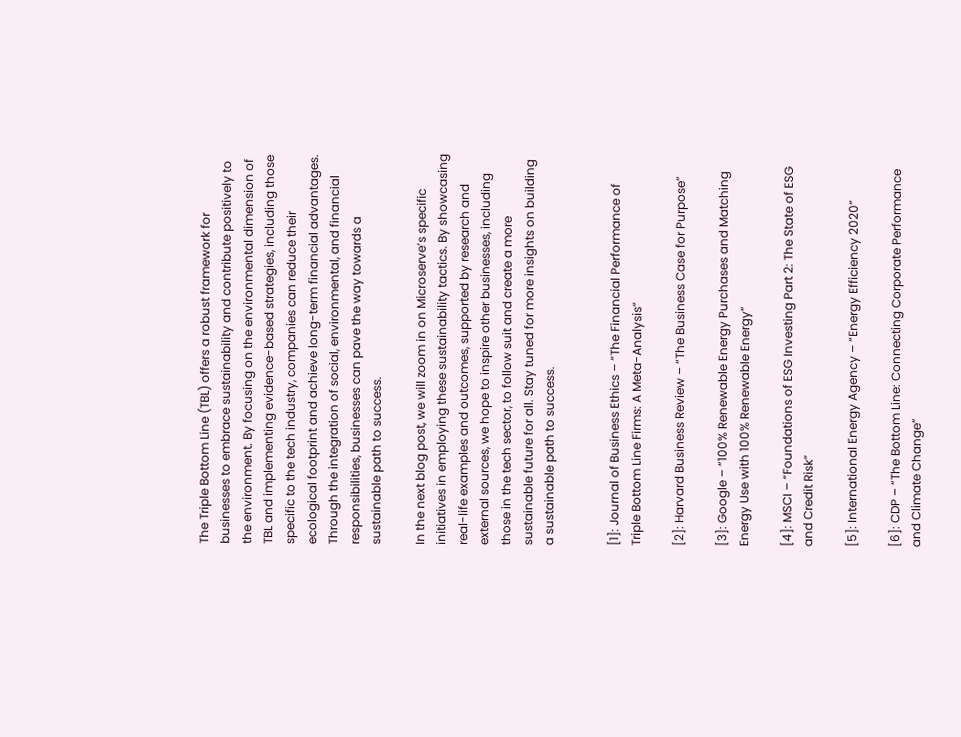The Triple Bottom Line (TBL) offers a robust framework for businesses to embrace sustainability and contribute positively to the environment. By focusing on the environmental dimension of TBL and implementing evidence-based strategies, including those specific to the tech industry, companies can reduce their ecological footprint and achieve long-term financial advantages. Through the integration of social, environmental, and financial responsibilities, businesses can pave the way towards a sustainable path to success.

In the next blog post, we will zoom in on Microserve’s specific initiatives in employing these sustainability tactics. By showcasing real-life examples and outcomes, supported by research and external sources, we hope to inspire other businesses, including those in the tech sector, to follow suit and create a more sustainable future for all. Stay tuned for more insights on building a sustainable path to success.


[1]: Journal of Business Ethics – “The Financial Performance of Triple Bottom Line Firms: A Meta-Analysis”

[2]: Harvard Business Review – “The Business Case for Purpose”

[3]: Google – “100% Renewable Energy Purchases and Matching Energy Use with 100% Renewable Energy”

[4]: MSCI – “Foundations of ESG Investing Part 2: The State of ESG and Credit Risk”

[5]: International Energy Agency – “Energy Efficiency 2020”

[6]: CDP – “The Bottom Line: Connecting Corporate Performance and Climate Change”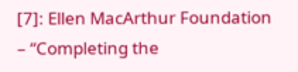[7]: Ellen MacArthur Foundation – “Completing the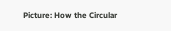Picture: How the Circular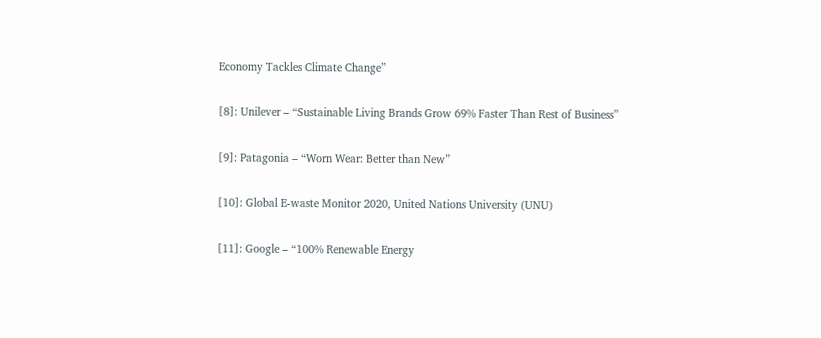Economy Tackles Climate Change”

[8]: Unilever – “Sustainable Living Brands Grow 69% Faster Than Rest of Business”

[9]: Patagonia – “Worn Wear: Better than New”

[10]: Global E-waste Monitor 2020, United Nations University (UNU)

[11]: Google – “100% Renewable Energy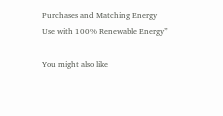Purchases and Matching Energy Use with 100% Renewable Energy”

You might also like